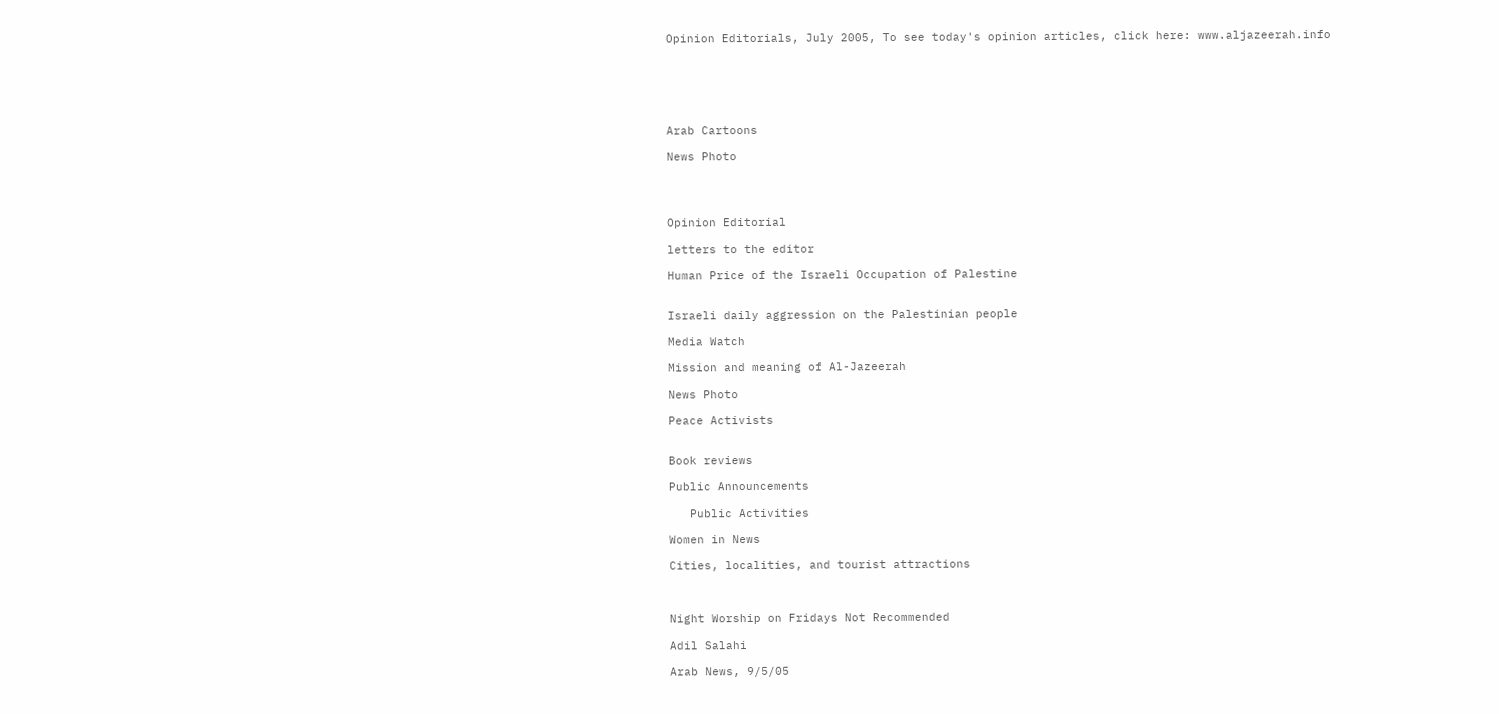Opinion Editorials, July 2005, To see today's opinion articles, click here: www.aljazeerah.info






Arab Cartoons

News Photo




Opinion Editorial

letters to the editor

Human Price of the Israeli Occupation of Palestine


Israeli daily aggression on the Palestinian people

Media Watch

Mission and meaning of Al-Jazeerah

News Photo

Peace Activists


Book reviews

Public Announcements

   Public Activities

Women in News

Cities, localities, and tourist attractions



Night Worship on Fridays Not Recommended

Adil Salahi

Arab News, 9/5/05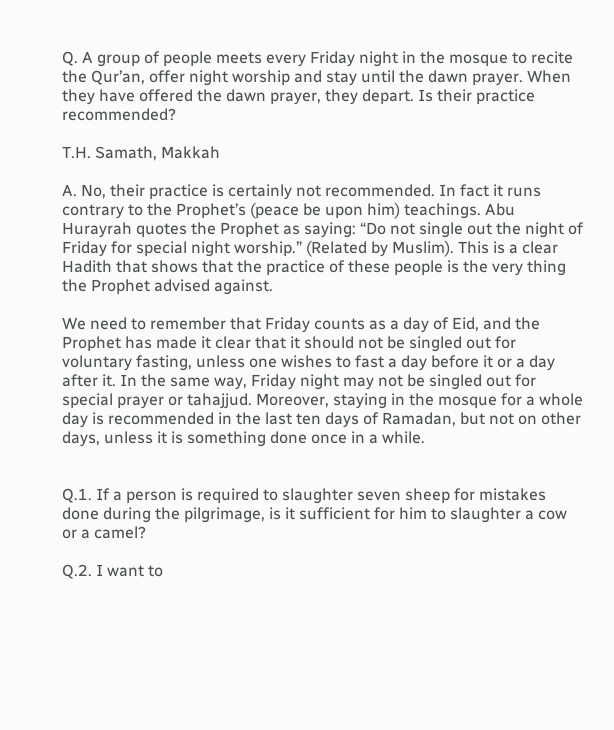Q. A group of people meets every Friday night in the mosque to recite the Qur’an, offer night worship and stay until the dawn prayer. When they have offered the dawn prayer, they depart. Is their practice recommended?

T.H. Samath, Makkah

A. No, their practice is certainly not recommended. In fact it runs contrary to the Prophet’s (peace be upon him) teachings. Abu Hurayrah quotes the Prophet as saying: “Do not single out the night of Friday for special night worship.” (Related by Muslim). This is a clear Hadith that shows that the practice of these people is the very thing the Prophet advised against.

We need to remember that Friday counts as a day of Eid, and the Prophet has made it clear that it should not be singled out for voluntary fasting, unless one wishes to fast a day before it or a day after it. In the same way, Friday night may not be singled out for special prayer or tahajjud. Moreover, staying in the mosque for a whole day is recommended in the last ten days of Ramadan, but not on other days, unless it is something done once in a while.


Q.1. If a person is required to slaughter seven sheep for mistakes done during the pilgrimage, is it sufficient for him to slaughter a cow or a camel?

Q.2. I want to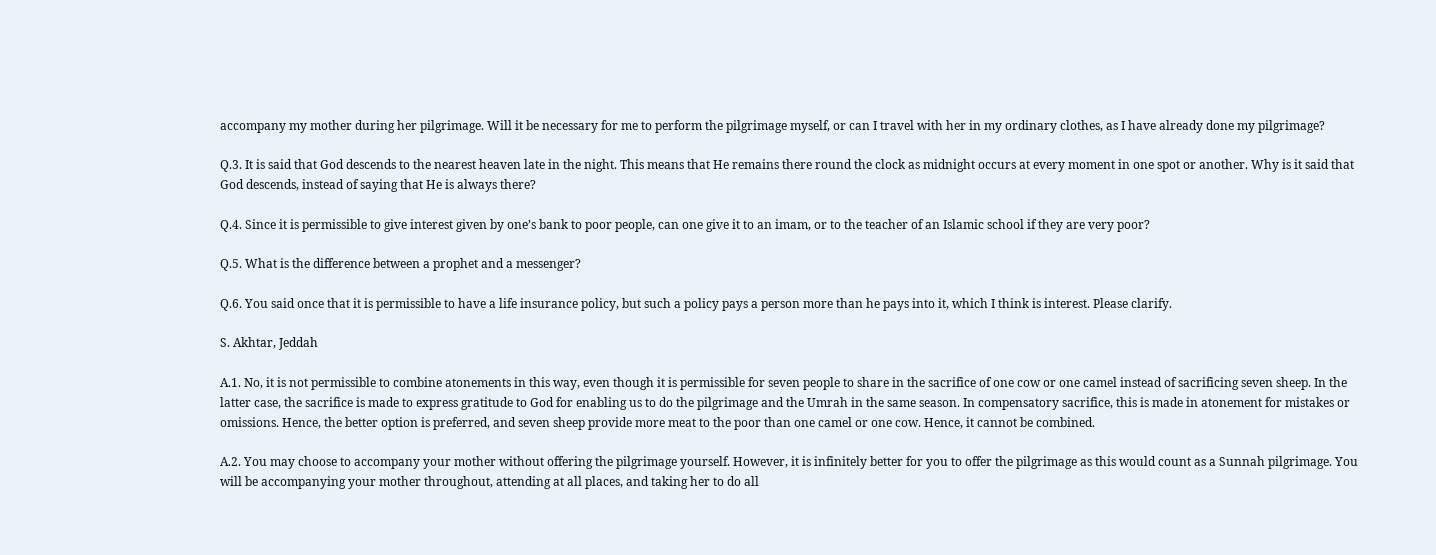accompany my mother during her pilgrimage. Will it be necessary for me to perform the pilgrimage myself, or can I travel with her in my ordinary clothes, as I have already done my pilgrimage?

Q.3. It is said that God descends to the nearest heaven late in the night. This means that He remains there round the clock as midnight occurs at every moment in one spot or another. Why is it said that God descends, instead of saying that He is always there?

Q.4. Since it is permissible to give interest given by one’s bank to poor people, can one give it to an imam, or to the teacher of an Islamic school if they are very poor?

Q.5. What is the difference between a prophet and a messenger?

Q.6. You said once that it is permissible to have a life insurance policy, but such a policy pays a person more than he pays into it, which I think is interest. Please clarify.

S. Akhtar, Jeddah

A.1. No, it is not permissible to combine atonements in this way, even though it is permissible for seven people to share in the sacrifice of one cow or one camel instead of sacrificing seven sheep. In the latter case, the sacrifice is made to express gratitude to God for enabling us to do the pilgrimage and the Umrah in the same season. In compensatory sacrifice, this is made in atonement for mistakes or omissions. Hence, the better option is preferred, and seven sheep provide more meat to the poor than one camel or one cow. Hence, it cannot be combined.

A.2. You may choose to accompany your mother without offering the pilgrimage yourself. However, it is infinitely better for you to offer the pilgrimage as this would count as a Sunnah pilgrimage. You will be accompanying your mother throughout, attending at all places, and taking her to do all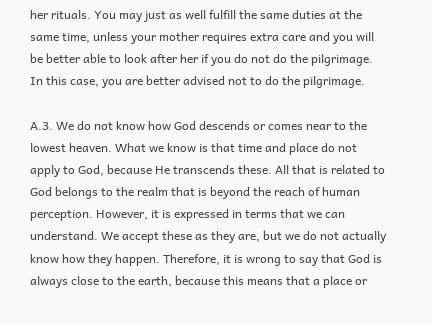her rituals. You may just as well fulfill the same duties at the same time, unless your mother requires extra care and you will be better able to look after her if you do not do the pilgrimage. In this case, you are better advised not to do the pilgrimage.

A.3. We do not know how God descends or comes near to the lowest heaven. What we know is that time and place do not apply to God, because He transcends these. All that is related to God belongs to the realm that is beyond the reach of human perception. However, it is expressed in terms that we can understand. We accept these as they are, but we do not actually know how they happen. Therefore, it is wrong to say that God is always close to the earth, because this means that a place or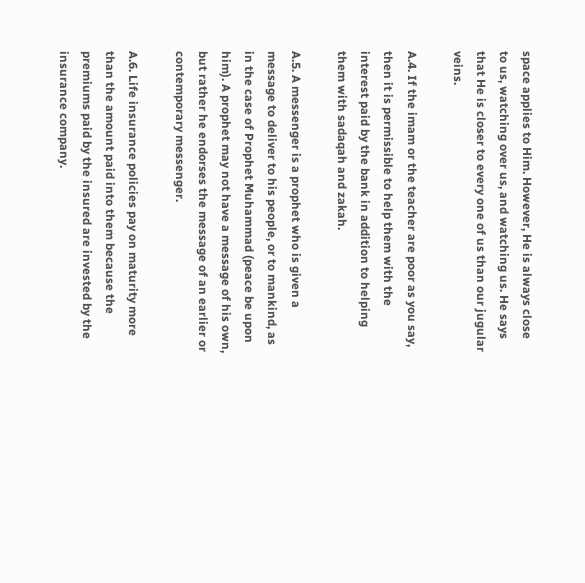space applies to Him. However, He is always close to us, watching over us, and watching us. He says that He is closer to every one of us than our jugular veins.

A.4. If the imam or the teacher are poor as you say, then it is permissible to help them with the interest paid by the bank in addition to helping them with sadaqah and zakah.

A.5. A messenger is a prophet who is given a message to deliver to his people, or to mankind, as in the case of Prophet Muhammad (peace be upon him). A prophet may not have a message of his own, but rather he endorses the message of an earlier or contemporary messenger.

A.6. Life insurance policies pay on maturity more than the amount paid into them because the premiums paid by the insured are invested by the insurance company.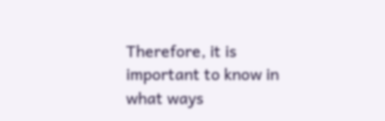Therefore, it is important to know in what ways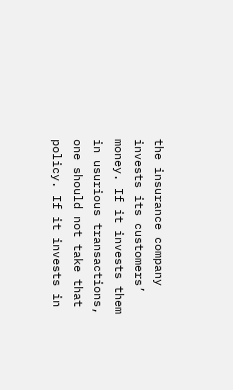the insurance company invests its customers’ money. If it invests them in usurious transactions, one should not take that policy. If it invests in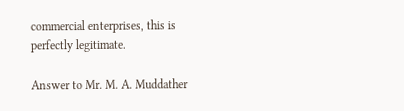commercial enterprises, this is perfectly legitimate.

Answer to Mr. M. A. Muddather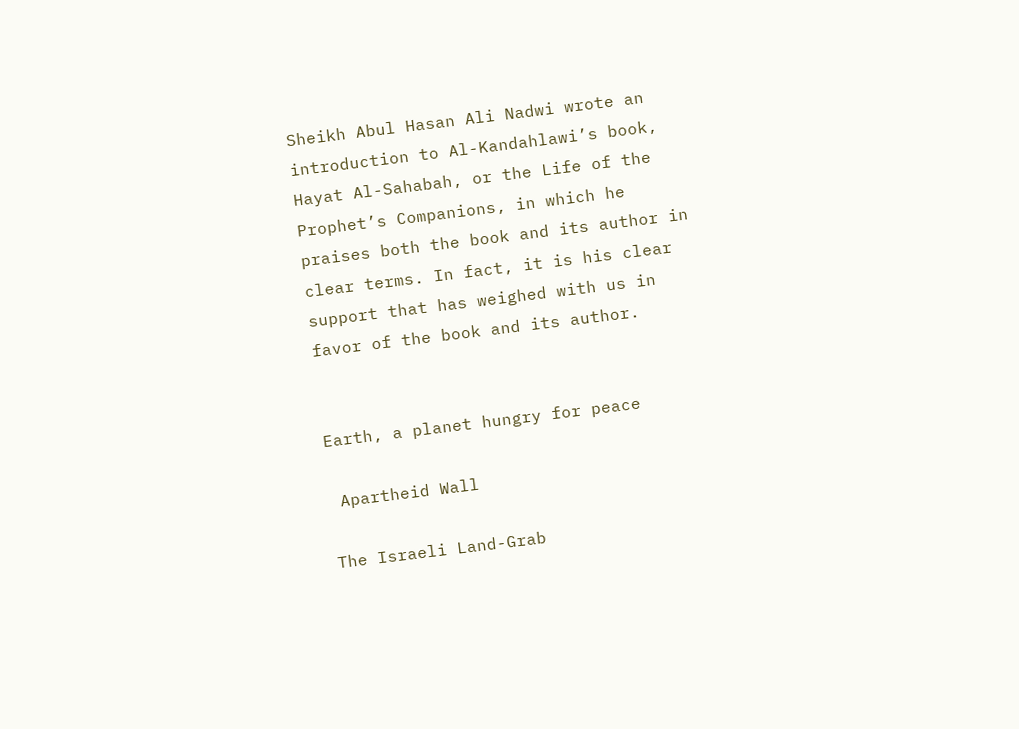Sheikh Abul Hasan Ali Nadwi wrote an introduction to Al-Kandahlawi’s book, Hayat Al-Sahabah, or the Life of the Prophet’s Companions, in which he praises both the book and its author in clear terms. In fact, it is his clear support that has weighed with us in favor of the book and its author.


Earth, a planet hungry for peace

 Apartheid Wall

The Israeli Land-Grab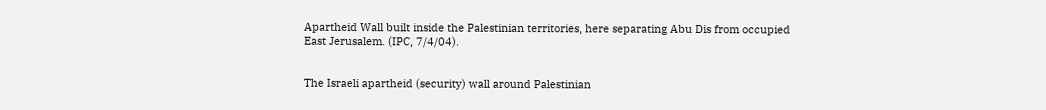Apartheid Wall built inside the Palestinian territories, here separating Abu Dis from occupied East Jerusalem. (IPC, 7/4/04).


The Israeli apartheid (security) wall around Palestinian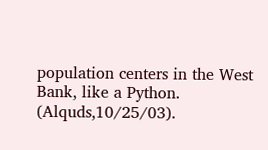population centers in the West Bank, like a Python. (Alquds,10/25/03).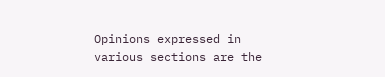Opinions expressed in various sections are the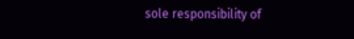sole responsibility of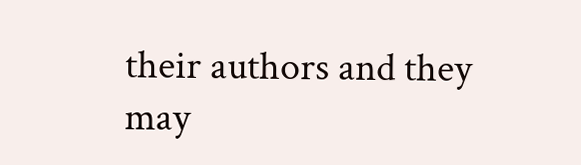their authors and they may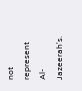not represent Al-Jazeerah's.